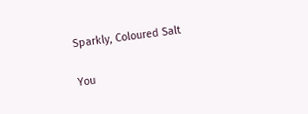Sparkly, Coloured Salt

You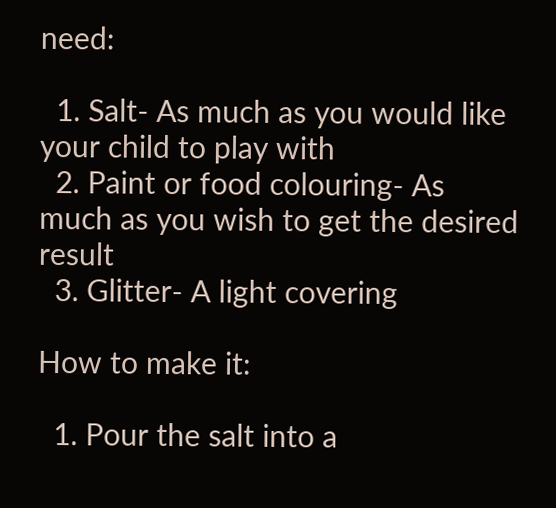need:

  1. Salt- As much as you would like your child to play with
  2. Paint or food colouring- As much as you wish to get the desired result
  3. Glitter- A light covering

How to make it:

  1. Pour the salt into a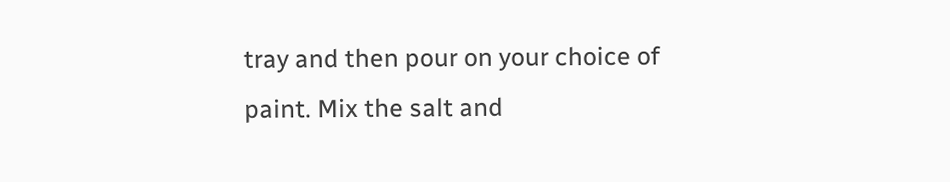tray and then pour on your choice of paint. Mix the salt and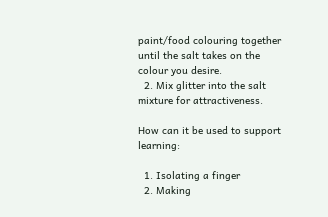paint/food colouring together until the salt takes on the colour you desire.
  2. Mix glitter into the salt mixture for attractiveness.

How can it be used to support learning:

  1. Isolating a finger
  2. Making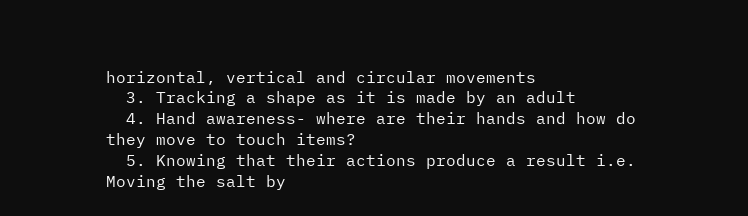horizontal, vertical and circular movements
  3. Tracking a shape as it is made by an adult
  4. Hand awareness- where are their hands and how do they move to touch items?
  5. Knowing that their actions produce a result i.e. Moving the salt by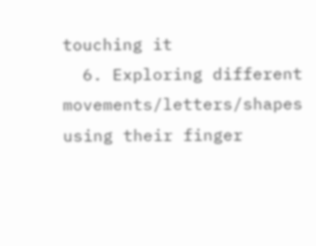touching it
  6. Exploring different movements/letters/shapes using their finger